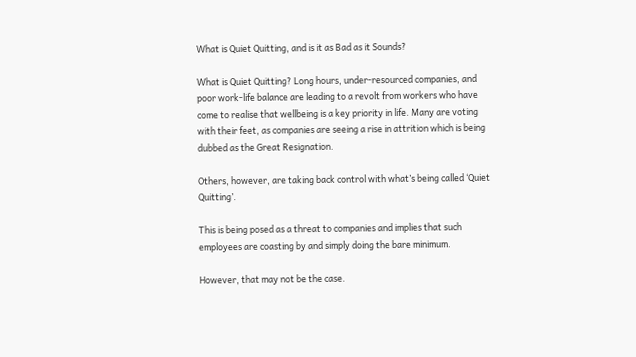What is Quiet Quitting, and is it as Bad as it Sounds?

What is Quiet Quitting? Long hours, under-resourced companies, and poor work-life balance are leading to a revolt from workers who have come to realise that wellbeing is a key priority in life. Many are voting with their feet, as companies are seeing a rise in attrition which is being dubbed as the Great Resignation.

Others, however, are taking back control with what’s being called ‘Quiet Quitting’.

This is being posed as a threat to companies and implies that such employees are coasting by and simply doing the bare minimum.

However, that may not be the case.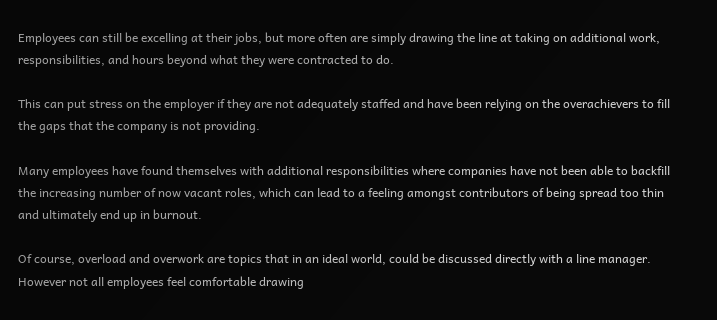Employees can still be excelling at their jobs, but more often are simply drawing the line at taking on additional work, responsibilities, and hours beyond what they were contracted to do.

This can put stress on the employer if they are not adequately staffed and have been relying on the overachievers to fill the gaps that the company is not providing.

Many employees have found themselves with additional responsibilities where companies have not been able to backfill the increasing number of now vacant roles, which can lead to a feeling amongst contributors of being spread too thin and ultimately end up in burnout.

Of course, overload and overwork are topics that in an ideal world, could be discussed directly with a line manager. However not all employees feel comfortable drawing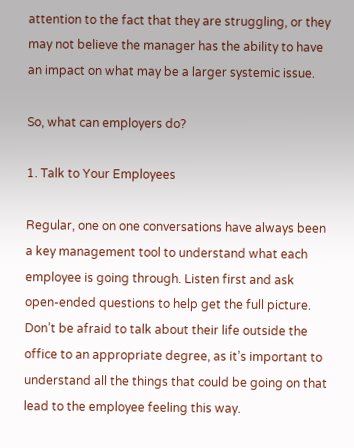attention to the fact that they are struggling, or they may not believe the manager has the ability to have an impact on what may be a larger systemic issue.

So, what can employers do?

1. Talk to Your Employees

Regular, one on one conversations have always been a key management tool to understand what each employee is going through. Listen first and ask open-ended questions to help get the full picture. Don’t be afraid to talk about their life outside the office to an appropriate degree, as it’s important to understand all the things that could be going on that lead to the employee feeling this way.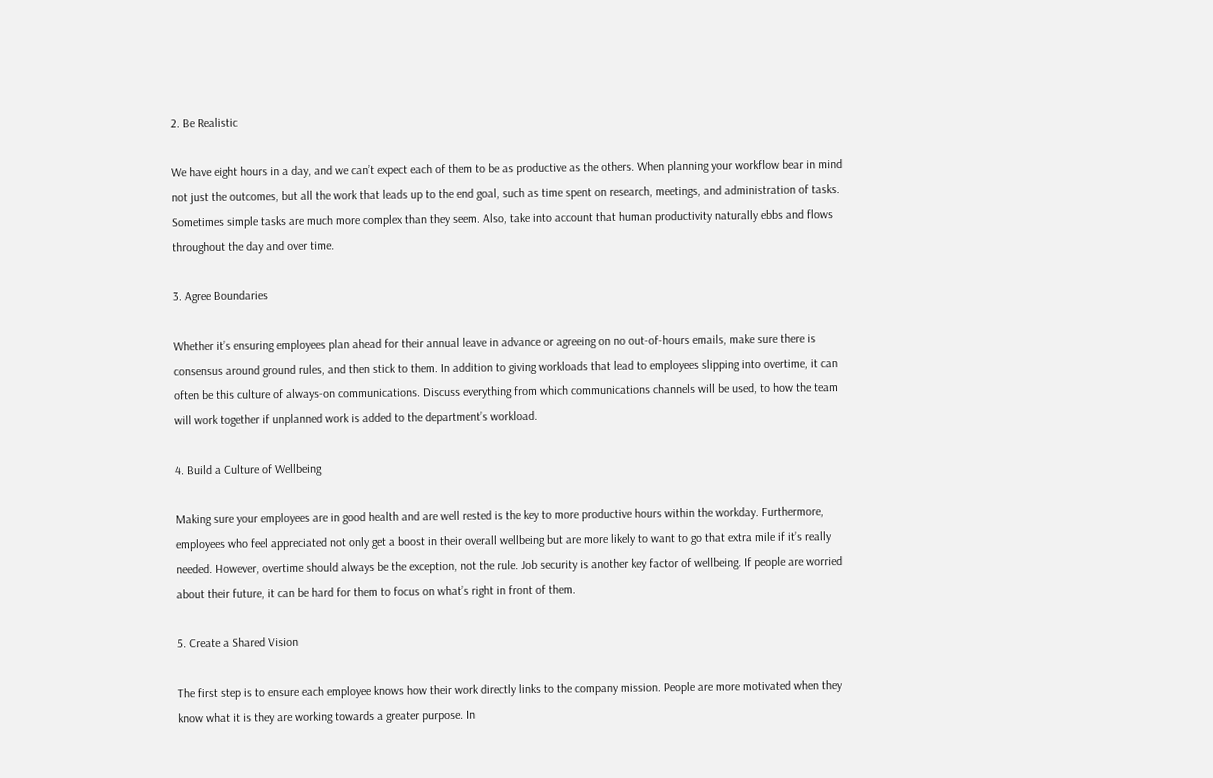2. Be Realistic

We have eight hours in a day, and we can’t expect each of them to be as productive as the others. When planning your workflow bear in mind not just the outcomes, but all the work that leads up to the end goal, such as time spent on research, meetings, and administration of tasks. Sometimes simple tasks are much more complex than they seem. Also, take into account that human productivity naturally ebbs and flows throughout the day and over time.

3. Agree Boundaries

Whether it’s ensuring employees plan ahead for their annual leave in advance or agreeing on no out-of-hours emails, make sure there is consensus around ground rules, and then stick to them. In addition to giving workloads that lead to employees slipping into overtime, it can often be this culture of always-on communications. Discuss everything from which communications channels will be used, to how the team will work together if unplanned work is added to the department’s workload.

4. Build a Culture of Wellbeing

Making sure your employees are in good health and are well rested is the key to more productive hours within the workday. Furthermore, employees who feel appreciated not only get a boost in their overall wellbeing but are more likely to want to go that extra mile if it’s really needed. However, overtime should always be the exception, not the rule. Job security is another key factor of wellbeing. If people are worried about their future, it can be hard for them to focus on what’s right in front of them.

5. Create a Shared Vision

The first step is to ensure each employee knows how their work directly links to the company mission. People are more motivated when they know what it is they are working towards a greater purpose. In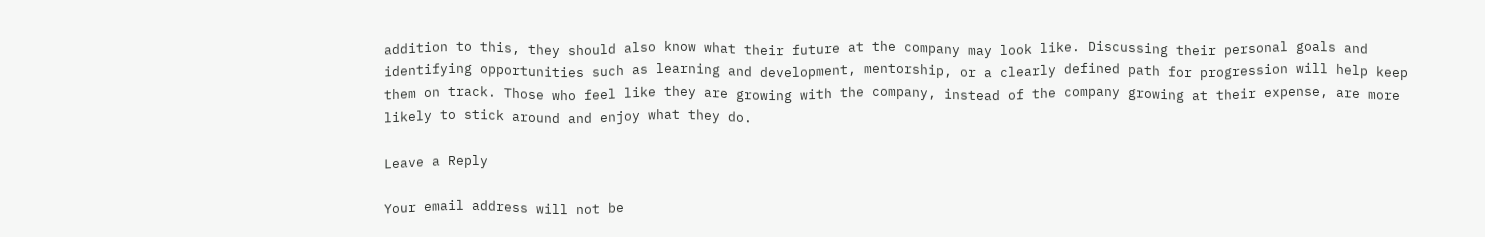addition to this, they should also know what their future at the company may look like. Discussing their personal goals and identifying opportunities such as learning and development, mentorship, or a clearly defined path for progression will help keep them on track. Those who feel like they are growing with the company, instead of the company growing at their expense, are more likely to stick around and enjoy what they do.

Leave a Reply

Your email address will not be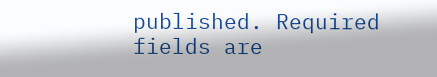published. Required fields are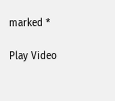marked *

Play Video